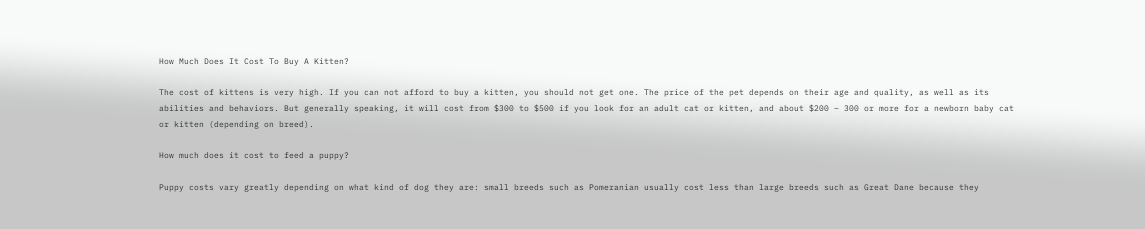How Much Does It Cost To Buy A Kitten?

The cost of kittens is very high. If you can not afford to buy a kitten, you should not get one. The price of the pet depends on their age and quality, as well as its abilities and behaviors. But generally speaking, it will cost from $300 to $500 if you look for an adult cat or kitten, and about $200 – 300 or more for a newborn baby cat or kitten (depending on breed).

How much does it cost to feed a puppy?

Puppy costs vary greatly depending on what kind of dog they are: small breeds such as Pomeranian usually cost less than large breeds such as Great Dane because they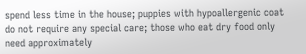spend less time in the house; puppies with hypoallergenic coat do not require any special care; those who eat dry food only need approximately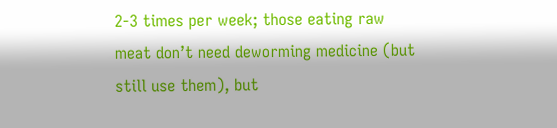2-3 times per week; those eating raw meat don’t need deworming medicine (but still use them), but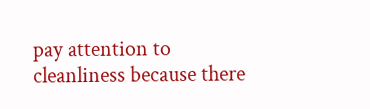pay attention to cleanliness because there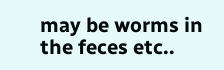may be worms in the feces etc..